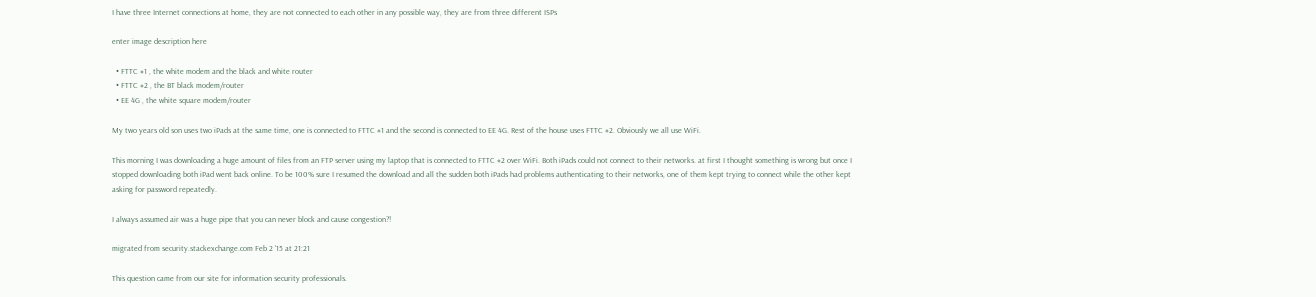I have three Internet connections at home, they are not connected to each other in any possible way, they are from three different ISPs

enter image description here

  • FTTC #1 , the white modem and the black and white router
  • FTTC #2 , the BT black modem/router
  • EE 4G , the white square modem/router

My two years old son uses two iPads at the same time, one is connected to FTTC #1 and the second is connected to EE 4G. Rest of the house uses FTTC #2. Obviously we all use WiFi.

This morning I was downloading a huge amount of files from an FTP server using my laptop that is connected to FTTC #2 over WiFi. Both iPads could not connect to their networks. at first I thought something is wrong but once I stopped downloading both iPad went back online. To be 100% sure I resumed the download and all the sudden both iPads had problems authenticating to their networks, one of them kept trying to connect while the other kept asking for password repeatedly.

I always assumed air was a huge pipe that you can never block and cause congestion?!

migrated from security.stackexchange.com Feb 2 '15 at 21:21

This question came from our site for information security professionals.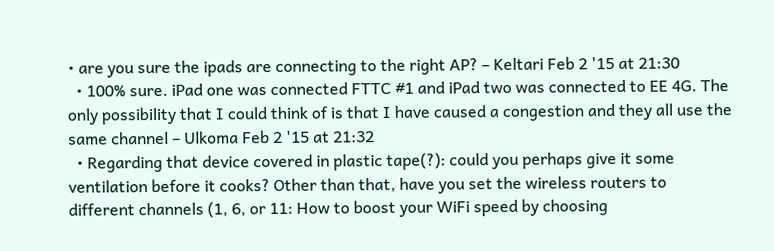• are you sure the ipads are connecting to the right AP? – Keltari Feb 2 '15 at 21:30
  • 100% sure. iPad one was connected FTTC #1 and iPad two was connected to EE 4G. The only possibility that I could think of is that I have caused a congestion and they all use the same channel – Ulkoma Feb 2 '15 at 21:32
  • Regarding that device covered in plastic tape(?): could you perhaps give it some ventilation before it cooks? Other than that, have you set the wireless routers to different channels (1, 6, or 11: How to boost your WiFi speed by choosing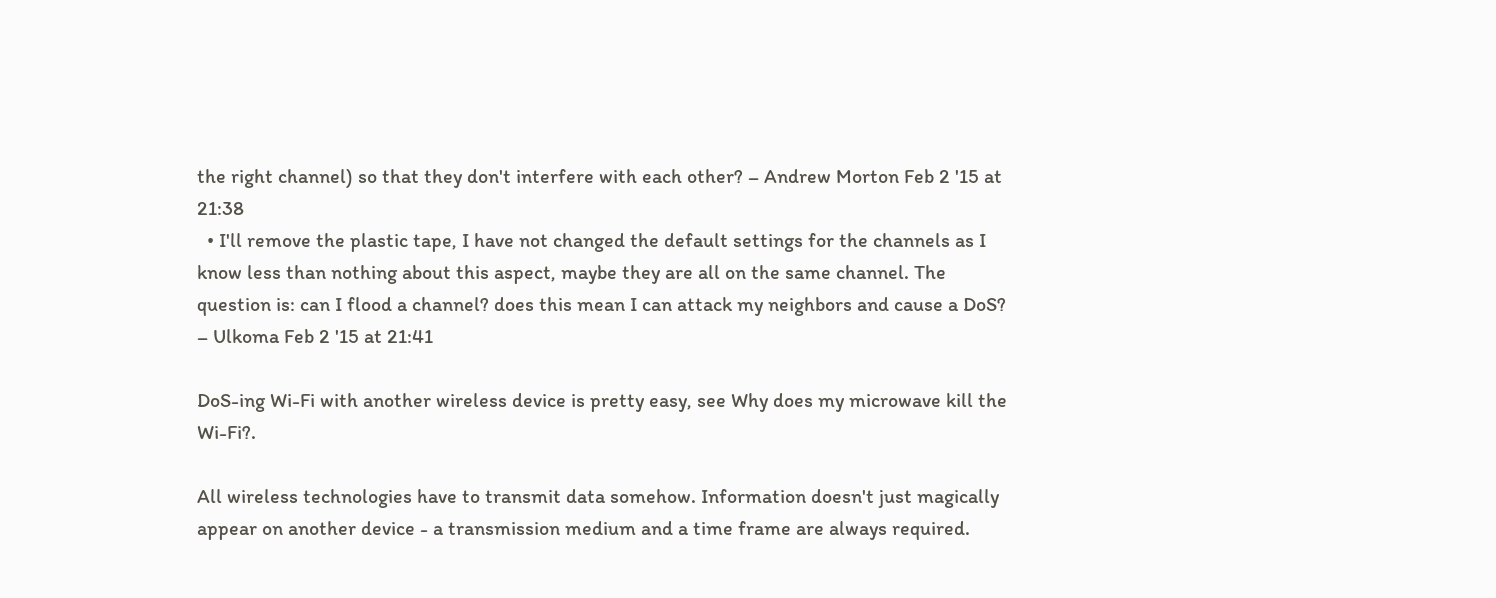the right channel) so that they don't interfere with each other? – Andrew Morton Feb 2 '15 at 21:38
  • I'll remove the plastic tape, I have not changed the default settings for the channels as I know less than nothing about this aspect, maybe they are all on the same channel. The question is: can I flood a channel? does this mean I can attack my neighbors and cause a DoS? – Ulkoma Feb 2 '15 at 21:41

DoS-ing Wi-Fi with another wireless device is pretty easy, see Why does my microwave kill the Wi-Fi?.

All wireless technologies have to transmit data somehow. Information doesn't just magically appear on another device - a transmission medium and a time frame are always required.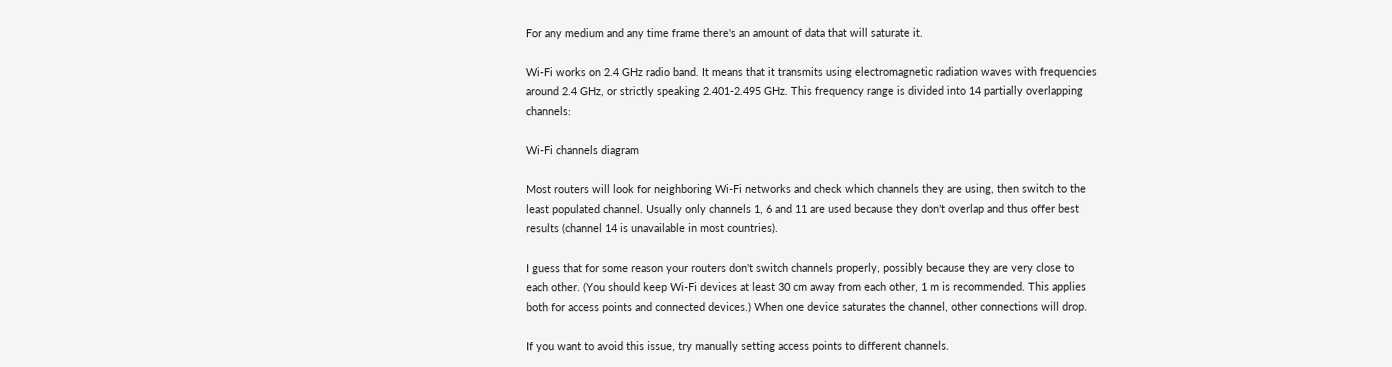For any medium and any time frame there's an amount of data that will saturate it.

Wi-Fi works on 2.4 GHz radio band. It means that it transmits using electromagnetic radiation waves with frequencies around 2.4 GHz, or strictly speaking 2.401-2.495 GHz. This frequency range is divided into 14 partially overlapping channels:

Wi-Fi channels diagram

Most routers will look for neighboring Wi-Fi networks and check which channels they are using, then switch to the least populated channel. Usually only channels 1, 6 and 11 are used because they don't overlap and thus offer best results (channel 14 is unavailable in most countries).

I guess that for some reason your routers don't switch channels properly, possibly because they are very close to each other. (You should keep Wi-Fi devices at least 30 cm away from each other, 1 m is recommended. This applies both for access points and connected devices.) When one device saturates the channel, other connections will drop.

If you want to avoid this issue, try manually setting access points to different channels.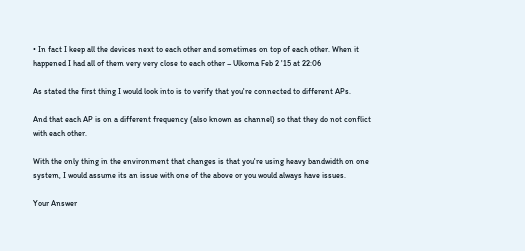• In fact I keep all the devices next to each other and sometimes on top of each other. When it happened I had all of them very very close to each other – Ulkoma Feb 2 '15 at 22:06

As stated the first thing I would look into is to verify that you're connected to different APs.

And that each AP is on a different frequency (also known as channel) so that they do not conflict with each other.

With the only thing in the environment that changes is that you're using heavy bandwidth on one system, I would assume its an issue with one of the above or you would always have issues.

Your Answer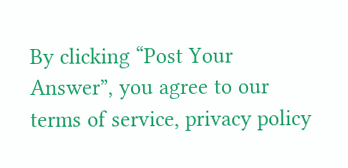By clicking “Post Your Answer”, you agree to our terms of service, privacy policy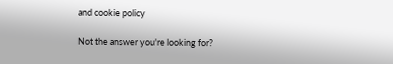and cookie policy

Not the answer you're looking for?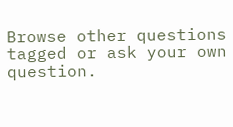Browse other questions tagged or ask your own question.